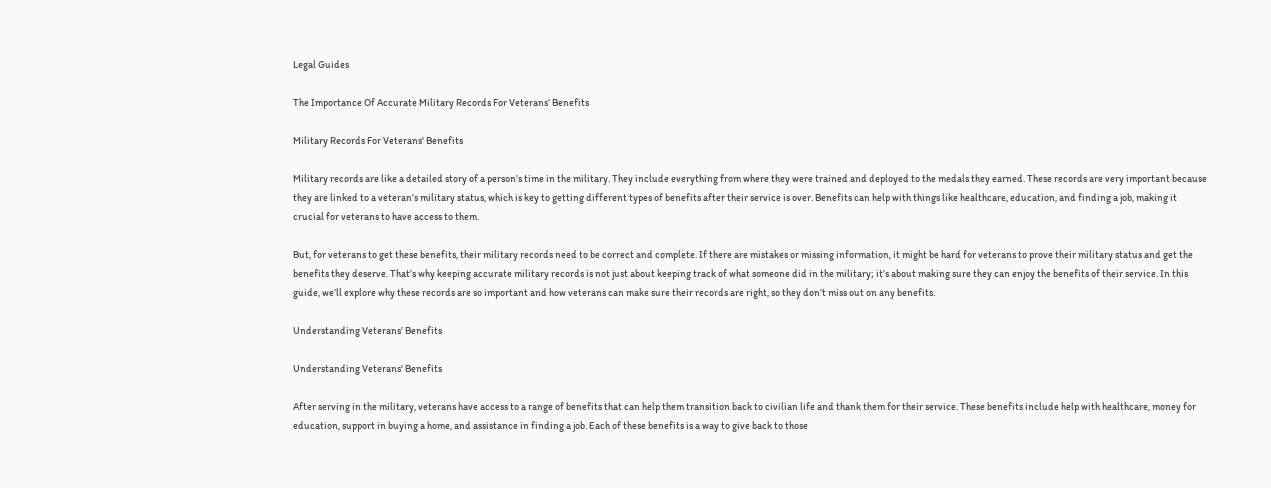Legal Guides

The Importance Of Accurate Military Records For Veterans’ Benefits

Military Records For Veterans' Benefits

Military records are like a detailed story of a person’s time in the military. They include everything from where they were trained and deployed to the medals they earned. These records are very important because they are linked to a veteran’s military status, which is key to getting different types of benefits after their service is over. Benefits can help with things like healthcare, education, and finding a job, making it crucial for veterans to have access to them.

But, for veterans to get these benefits, their military records need to be correct and complete. If there are mistakes or missing information, it might be hard for veterans to prove their military status and get the benefits they deserve. That’s why keeping accurate military records is not just about keeping track of what someone did in the military; it’s about making sure they can enjoy the benefits of their service. In this guide, we’ll explore why these records are so important and how veterans can make sure their records are right, so they don’t miss out on any benefits.

Understanding Veterans’ Benefits

Understanding Veterans' Benefits

After serving in the military, veterans have access to a range of benefits that can help them transition back to civilian life and thank them for their service. These benefits include help with healthcare, money for education, support in buying a home, and assistance in finding a job. Each of these benefits is a way to give back to those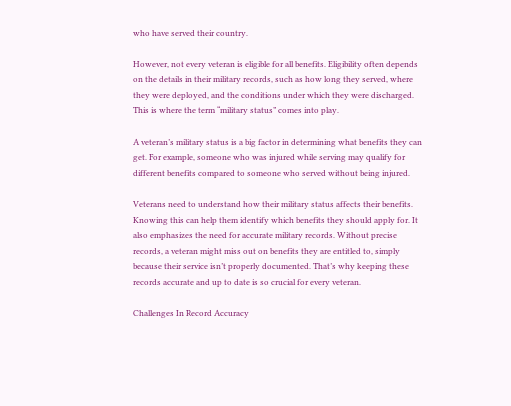who have served their country.

However, not every veteran is eligible for all benefits. Eligibility often depends on the details in their military records, such as how long they served, where they were deployed, and the conditions under which they were discharged. This is where the term “military status” comes into play.

A veteran’s military status is a big factor in determining what benefits they can get. For example, someone who was injured while serving may qualify for different benefits compared to someone who served without being injured.

Veterans need to understand how their military status affects their benefits. Knowing this can help them identify which benefits they should apply for. It also emphasizes the need for accurate military records. Without precise records, a veteran might miss out on benefits they are entitled to, simply because their service isn’t properly documented. That’s why keeping these records accurate and up to date is so crucial for every veteran.

Challenges In Record Accuracy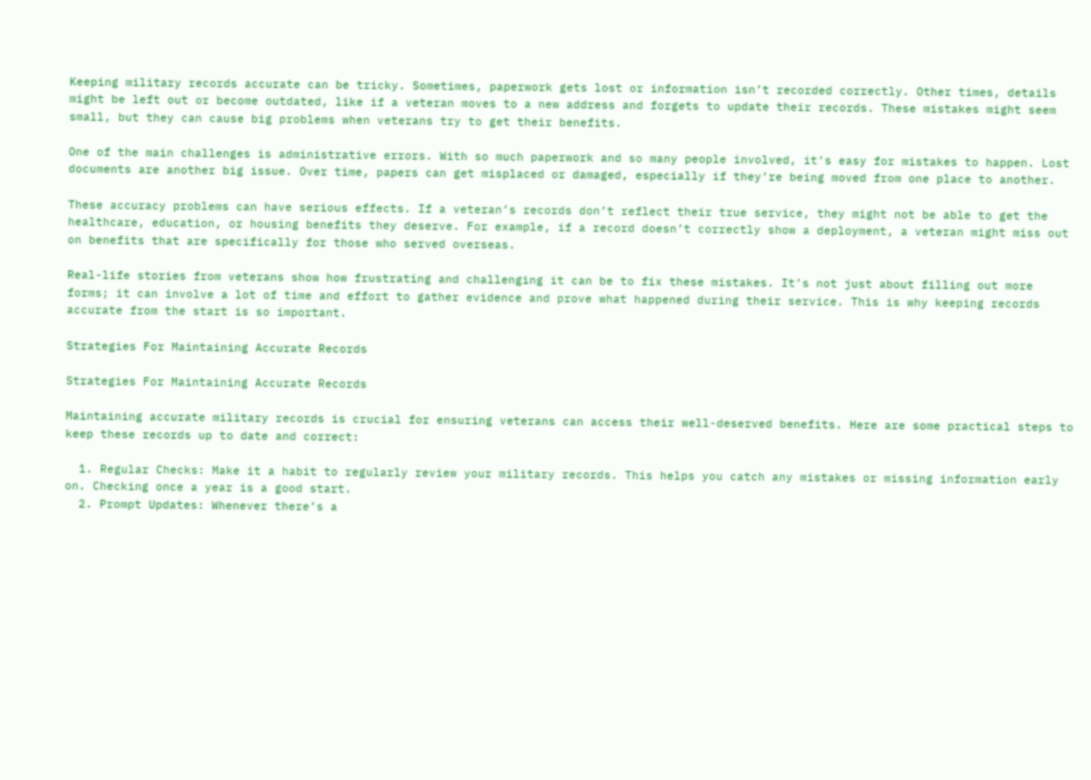Keeping military records accurate can be tricky. Sometimes, paperwork gets lost or information isn’t recorded correctly. Other times, details might be left out or become outdated, like if a veteran moves to a new address and forgets to update their records. These mistakes might seem small, but they can cause big problems when veterans try to get their benefits.

One of the main challenges is administrative errors. With so much paperwork and so many people involved, it’s easy for mistakes to happen. Lost documents are another big issue. Over time, papers can get misplaced or damaged, especially if they’re being moved from one place to another.

These accuracy problems can have serious effects. If a veteran’s records don’t reflect their true service, they might not be able to get the healthcare, education, or housing benefits they deserve. For example, if a record doesn’t correctly show a deployment, a veteran might miss out on benefits that are specifically for those who served overseas.

Real-life stories from veterans show how frustrating and challenging it can be to fix these mistakes. It’s not just about filling out more forms; it can involve a lot of time and effort to gather evidence and prove what happened during their service. This is why keeping records accurate from the start is so important.

Strategies For Maintaining Accurate Records

Strategies For Maintaining Accurate Records

Maintaining accurate military records is crucial for ensuring veterans can access their well-deserved benefits. Here are some practical steps to keep these records up to date and correct:

  1. Regular Checks: Make it a habit to regularly review your military records. This helps you catch any mistakes or missing information early on. Checking once a year is a good start.
  2. Prompt Updates: Whenever there’s a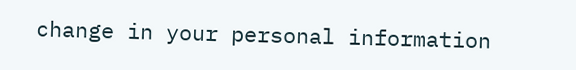change in your personal information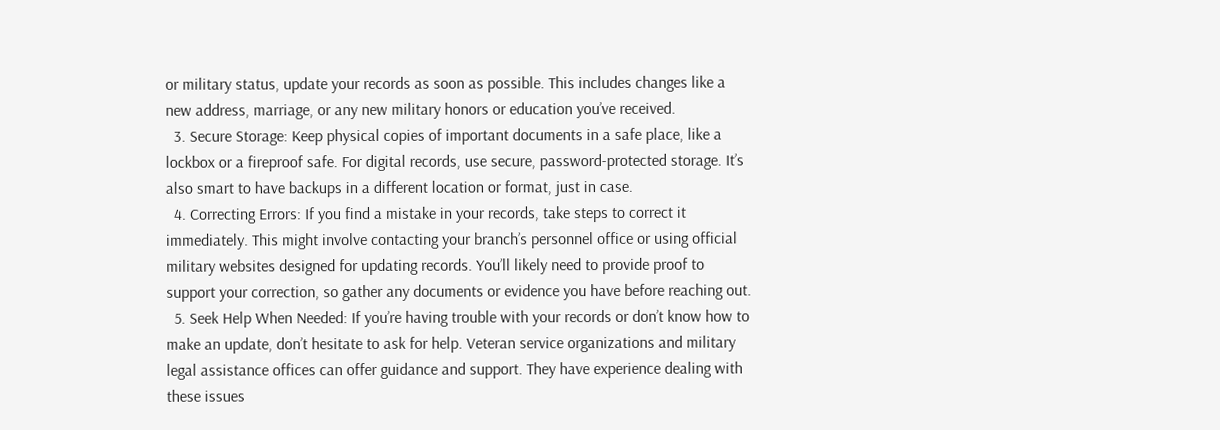or military status, update your records as soon as possible. This includes changes like a new address, marriage, or any new military honors or education you’ve received.
  3. Secure Storage: Keep physical copies of important documents in a safe place, like a lockbox or a fireproof safe. For digital records, use secure, password-protected storage. It’s also smart to have backups in a different location or format, just in case.
  4. Correcting Errors: If you find a mistake in your records, take steps to correct it immediately. This might involve contacting your branch’s personnel office or using official military websites designed for updating records. You’ll likely need to provide proof to support your correction, so gather any documents or evidence you have before reaching out.
  5. Seek Help When Needed: If you’re having trouble with your records or don’t know how to make an update, don’t hesitate to ask for help. Veteran service organizations and military legal assistance offices can offer guidance and support. They have experience dealing with these issues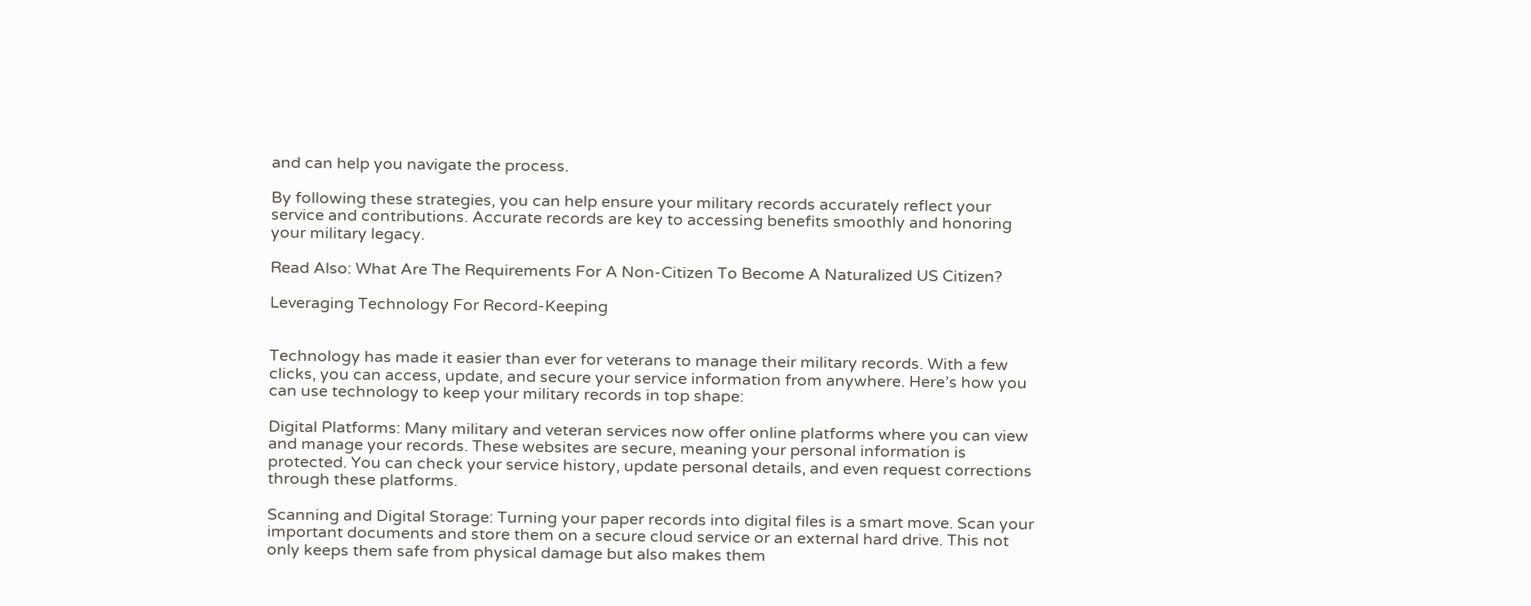and can help you navigate the process.

By following these strategies, you can help ensure your military records accurately reflect your service and contributions. Accurate records are key to accessing benefits smoothly and honoring your military legacy.

Read Also: What Are The Requirements For A Non-Citizen To Become A Naturalized US Citizen?

Leveraging Technology For Record-Keeping


Technology has made it easier than ever for veterans to manage their military records. With a few clicks, you can access, update, and secure your service information from anywhere. Here’s how you can use technology to keep your military records in top shape:

Digital Platforms: Many military and veteran services now offer online platforms where you can view and manage your records. These websites are secure, meaning your personal information is protected. You can check your service history, update personal details, and even request corrections through these platforms.

Scanning and Digital Storage: Turning your paper records into digital files is a smart move. Scan your important documents and store them on a secure cloud service or an external hard drive. This not only keeps them safe from physical damage but also makes them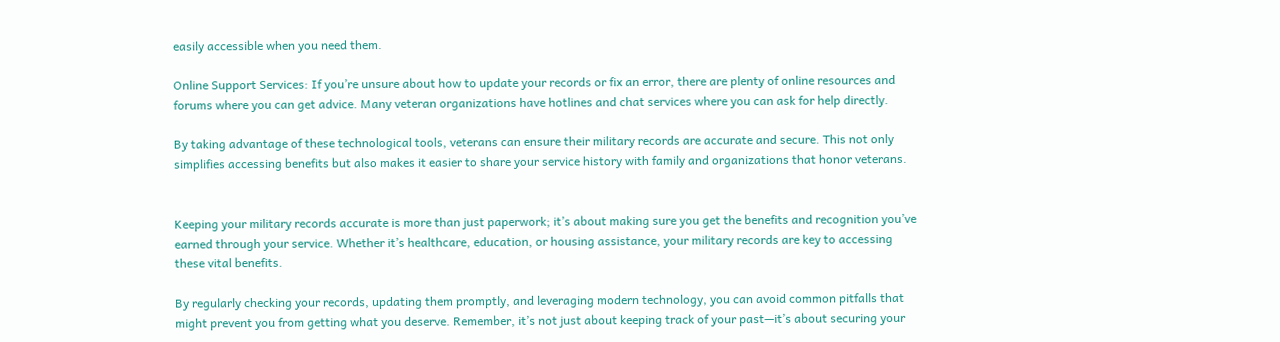easily accessible when you need them.

Online Support Services: If you’re unsure about how to update your records or fix an error, there are plenty of online resources and forums where you can get advice. Many veteran organizations have hotlines and chat services where you can ask for help directly.

By taking advantage of these technological tools, veterans can ensure their military records are accurate and secure. This not only simplifies accessing benefits but also makes it easier to share your service history with family and organizations that honor veterans.


Keeping your military records accurate is more than just paperwork; it’s about making sure you get the benefits and recognition you’ve earned through your service. Whether it’s healthcare, education, or housing assistance, your military records are key to accessing these vital benefits.

By regularly checking your records, updating them promptly, and leveraging modern technology, you can avoid common pitfalls that might prevent you from getting what you deserve. Remember, it’s not just about keeping track of your past—it’s about securing your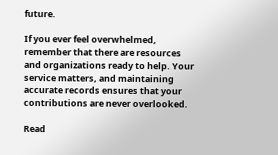future.

If you ever feel overwhelmed, remember that there are resources and organizations ready to help. Your service matters, and maintaining accurate records ensures that your contributions are never overlooked.

Read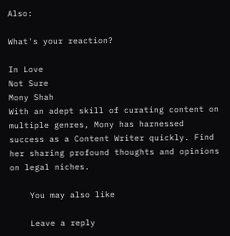Also:

What's your reaction?

In Love
Not Sure
Mony Shah
With an adept skill of curating content on multiple genres, Mony has harnessed success as a Content Writer quickly. Find her sharing profound thoughts and opinions on legal niches.

    You may also like

    Leave a reply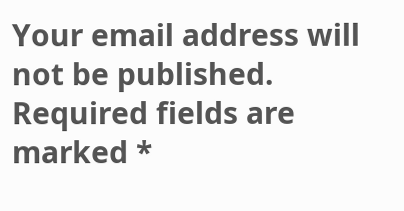Your email address will not be published. Required fields are marked *